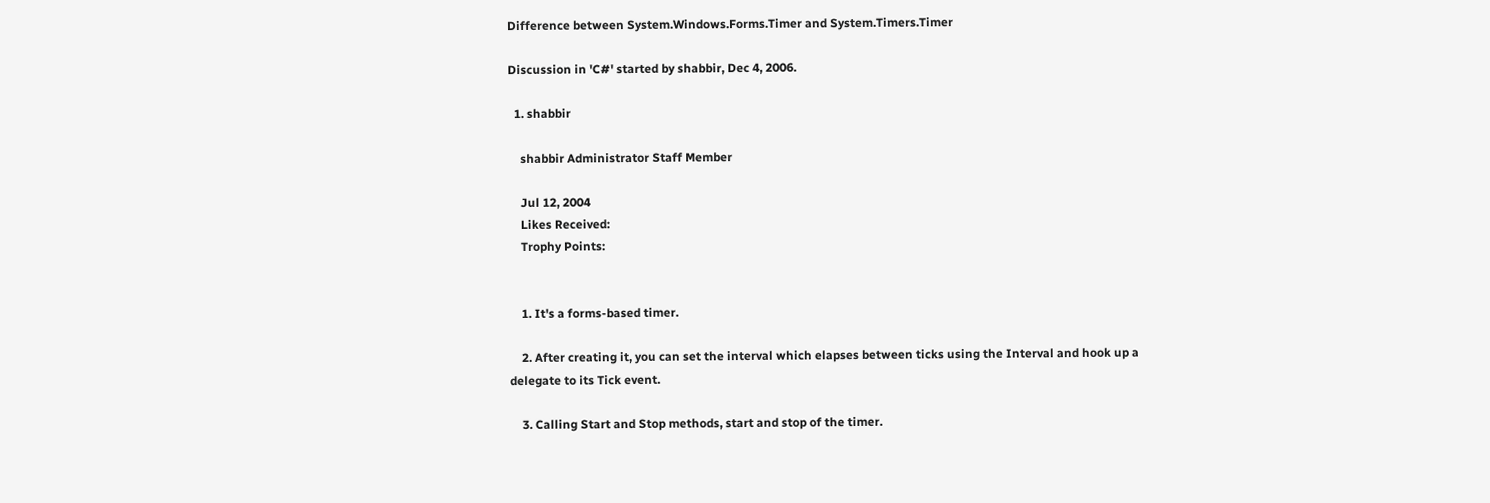Difference between System.Windows.Forms.Timer and System.Timers.Timer

Discussion in 'C#' started by shabbir, Dec 4, 2006.

  1. shabbir

    shabbir Administrator Staff Member

    Jul 12, 2004
    Likes Received:
    Trophy Points:


    1. It's a forms-based timer.

    2. After creating it, you can set the interval which elapses between ticks using the Interval and hook up a delegate to its Tick event.

    3. Calling Start and Stop methods, start and stop of the timer.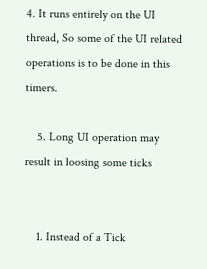4. It runs entirely on the UI thread, So some of the UI related operations is to be done in this timers.

    5. Long UI operation may result in loosing some ticks


    1. Instead of a Tick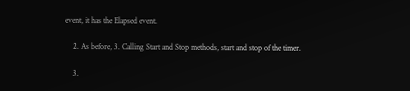event, it has the Elapsed event.

    2. As before, 3. Calling Start and Stop methods, start and stop of the timer.

    3.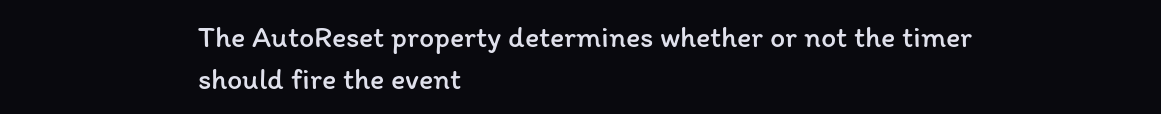The AutoReset property determines whether or not the timer should fire the event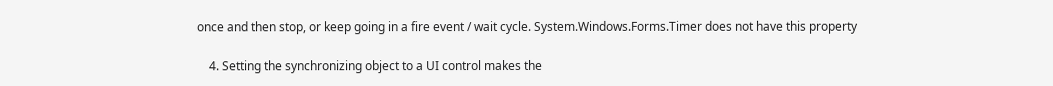once and then stop, or keep going in a fire event / wait cycle. System.Windows.Forms.Timer does not have this property

    4. Setting the synchronizing object to a UI control makes the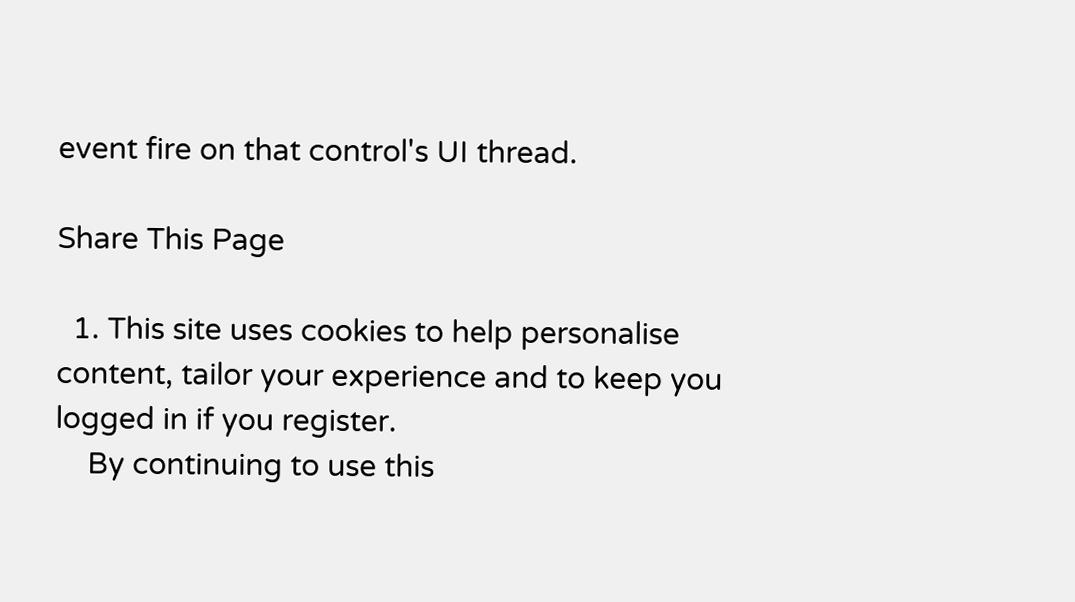event fire on that control's UI thread.

Share This Page

  1. This site uses cookies to help personalise content, tailor your experience and to keep you logged in if you register.
    By continuing to use this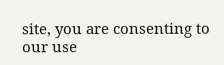site, you are consenting to our use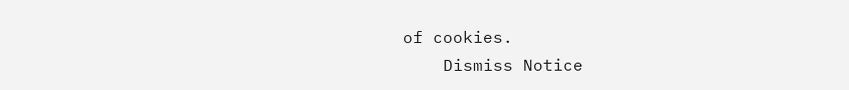of cookies.
    Dismiss Notice